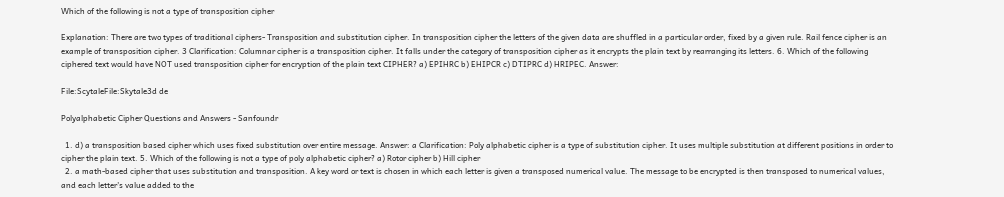Which of the following is not a type of transposition cipher

Explanation: There are two types of traditional ciphers- Transposition and substitution cipher. In transposition cipher the letters of the given data are shuffled in a particular order, fixed by a given rule. Rail fence cipher is an example of transposition cipher. 3 Clarification: Columnar cipher is a transposition cipher. It falls under the category of transposition cipher as it encrypts the plain text by rearranging its letters. 6. Which of the following ciphered text would have NOT used transposition cipher for encryption of the plain text CIPHER? a) EPIHRC b) EHIPCR c) DTIPRC d) HRIPEC. Answer:

File:ScytaleFile:Skytale3d de

Polyalphabetic Cipher Questions and Answers - Sanfoundr

  1. d) a transposition based cipher which uses fixed substitution over entire message. Answer: a Clarification: Poly alphabetic cipher is a type of substitution cipher. It uses multiple substitution at different positions in order to cipher the plain text. 5. Which of the following is not a type of poly alphabetic cipher? a) Rotor cipher b) Hill cipher
  2. a math-based cipher that uses substitution and transposition. A key word or text is chosen in which each letter is given a transposed numerical value. The message to be encrypted is then transposed to numerical values, and each letter's value added to the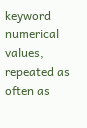keyword numerical values, repeated as often as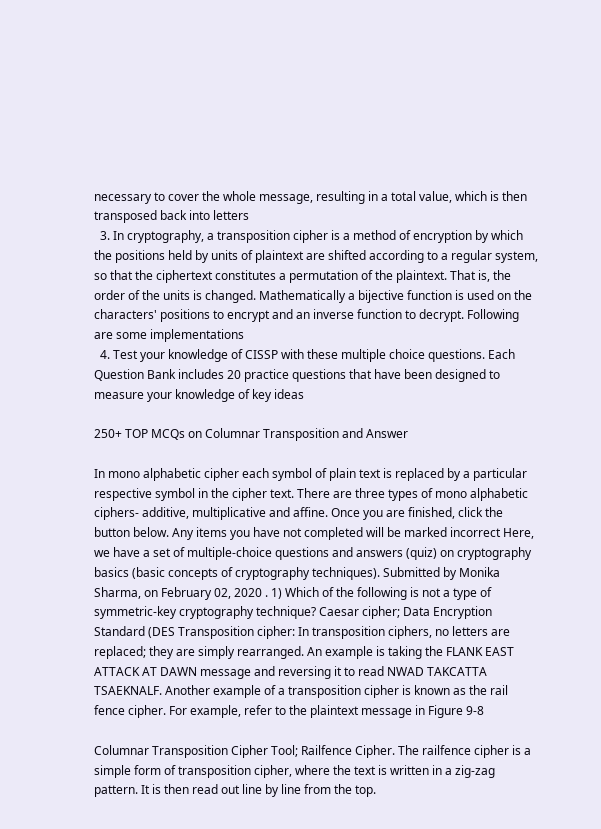necessary to cover the whole message, resulting in a total value, which is then transposed back into letters
  3. In cryptography, a transposition cipher is a method of encryption by which the positions held by units of plaintext are shifted according to a regular system, so that the ciphertext constitutes a permutation of the plaintext. That is, the order of the units is changed. Mathematically a bijective function is used on the characters' positions to encrypt and an inverse function to decrypt. Following are some implementations
  4. Test your knowledge of CISSP with these multiple choice questions. Each Question Bank includes 20 practice questions that have been designed to measure your knowledge of key ideas

250+ TOP MCQs on Columnar Transposition and Answer

In mono alphabetic cipher each symbol of plain text is replaced by a particular respective symbol in the cipher text. There are three types of mono alphabetic ciphers- additive, multiplicative and affine. Once you are finished, click the button below. Any items you have not completed will be marked incorrect Here, we have a set of multiple-choice questions and answers (quiz) on cryptography basics (basic concepts of cryptography techniques). Submitted by Monika Sharma, on February 02, 2020 . 1) Which of the following is not a type of symmetric-key cryptography technique? Caesar cipher; Data Encryption Standard (DES Transposition cipher: In transposition ciphers, no letters are replaced; they are simply rearranged. An example is taking the FLANK EAST ATTACK AT DAWN message and reversing it to read NWAD TAKCATTA TSAEKNALF. Another example of a transposition cipher is known as the rail fence cipher. For example, refer to the plaintext message in Figure 9-8

Columnar Transposition Cipher Tool; Railfence Cipher. The railfence cipher is a simple form of transposition cipher, where the text is written in a zig-zag pattern. It is then read out line by line from the top.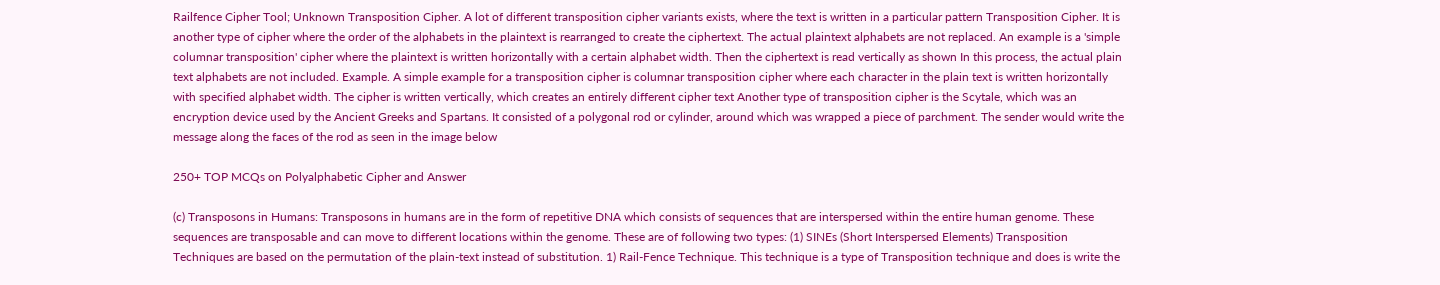Railfence Cipher Tool; Unknown Transposition Cipher. A lot of different transposition cipher variants exists, where the text is written in a particular pattern Transposition Cipher. It is another type of cipher where the order of the alphabets in the plaintext is rearranged to create the ciphertext. The actual plaintext alphabets are not replaced. An example is a 'simple columnar transposition' cipher where the plaintext is written horizontally with a certain alphabet width. Then the ciphertext is read vertically as shown In this process, the actual plain text alphabets are not included. Example. A simple example for a transposition cipher is columnar transposition cipher where each character in the plain text is written horizontally with specified alphabet width. The cipher is written vertically, which creates an entirely different cipher text Another type of transposition cipher is the Scytale, which was an encryption device used by the Ancient Greeks and Spartans. It consisted of a polygonal rod or cylinder, around which was wrapped a piece of parchment. The sender would write the message along the faces of the rod as seen in the image below

250+ TOP MCQs on Polyalphabetic Cipher and Answer

(c) Transposons in Humans: Transposons in humans are in the form of repetitive DNA which consists of sequences that are interspersed within the entire human genome. These sequences are transposable and can move to different locations within the genome. These are of following two types: (1) SINEs (Short Interspersed Elements) Transposition Techniques are based on the permutation of the plain-text instead of substitution. 1) Rail-Fence Technique. This technique is a type of Transposition technique and does is write the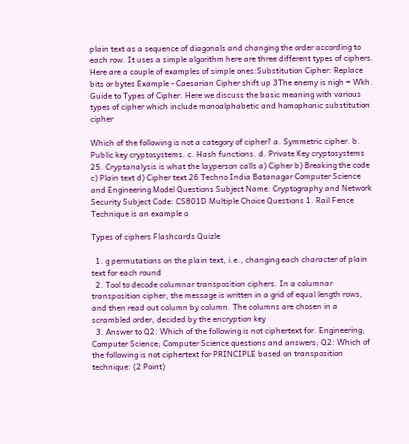plain text as a sequence of diagonals and changing the order according to each row. It uses a simple algorithm here are three different types of ciphers. Here are a couple of examples of simple ones:Substitution Cipher: Replace bits or bytes Example - Caesarian Cipher shift up 3The enemy is nigh = Wkh. Guide to Types of Cipher. Here we discuss the basic meaning with various types of cipher which include monoalphabetic and homophonic substitution cipher

Which of the following is not a category of cipher? a. Symmetric cipher. b. Public key cryptosystems. c. Hash functions. d. Private Key cryptosystems 25. Cryptanalysis is what the layperson calls a) Cipher b) Breaking the code c) Plain text d) Cipher text 26 Techno India Batanagar Computer Science and Engineering Model Questions Subject Name: Cryptography and Network Security Subject Code: CS801D Multiple Choice Questions 1. Rail Fence Technique is an example o

Types of ciphers Flashcards Quizle

  1. g permutations on the plain text, i.e., changing each character of plain text for each round
  2. Tool to decode columnar transposition ciphers. In a columnar transposition cipher, the message is written in a grid of equal length rows, and then read out column by column. The columns are chosen in a scrambled order, decided by the encryption key
  3. Answer to Q2: Which of the following is not ciphertext for. Engineering; Computer Science; Computer Science questions and answers; Q2: Which of the following is not ciphertext for PRINCIPLE based on transposition technique: (2 Point)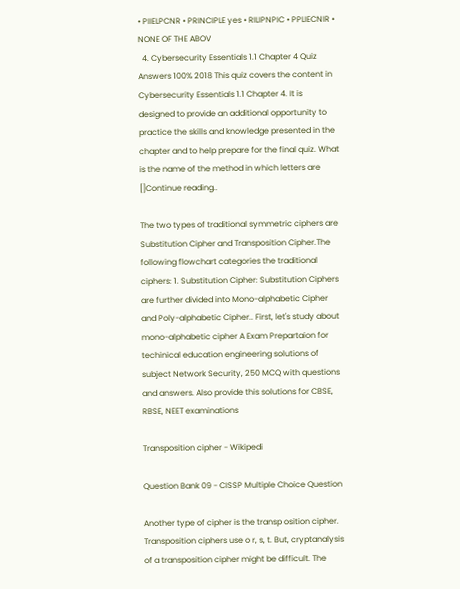• PIIELPCNR • PRINCIPLE yes • RILIPNPIC • PPLIECNIR • NONE OF THE ABOV
  4. Cybersecurity Essentials 1.1 Chapter 4 Quiz Answers 100% 2018 This quiz covers the content in Cybersecurity Essentials 1.1 Chapter 4. It is designed to provide an additional opportunity to practice the skills and knowledge presented in the chapter and to help prepare for the final quiz. What is the name of the method in which letters are []Continue reading..

The two types of traditional symmetric ciphers are Substitution Cipher and Transposition Cipher.The following flowchart categories the traditional ciphers: 1. Substitution Cipher: Substitution Ciphers are further divided into Mono-alphabetic Cipher and Poly-alphabetic Cipher.. First, let's study about mono-alphabetic cipher A Exam Prepartaion for techinical education engineering solutions of subject Network Security, 250 MCQ with questions and answers. Also provide this solutions for CBSE, RBSE, NEET examinations

Transposition cipher - Wikipedi

Question Bank 09 - CISSP Multiple Choice Question

Another type of cipher is the transp osition cipher. Transposition ciphers use o r, s, t. But, cryptanalysis of a transposition cipher might be difficult. The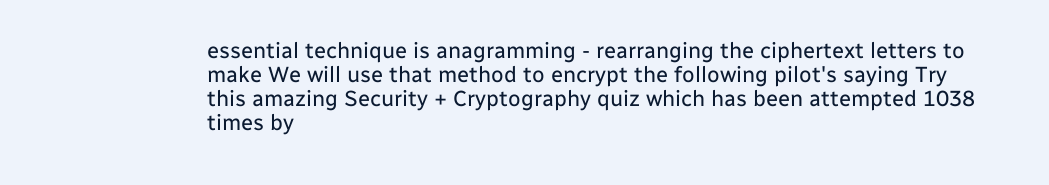essential technique is anagramming - rearranging the ciphertext letters to make We will use that method to encrypt the following pilot's saying Try this amazing Security + Cryptography quiz which has been attempted 1038 times by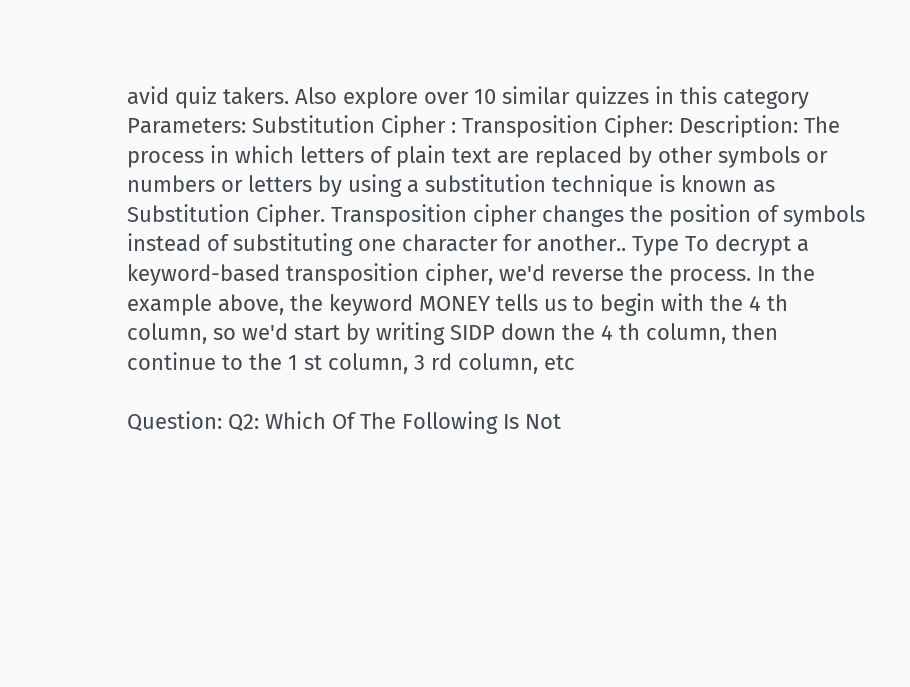avid quiz takers. Also explore over 10 similar quizzes in this category Parameters: Substitution Cipher : Transposition Cipher: Description: The process in which letters of plain text are replaced by other symbols or numbers or letters by using a substitution technique is known as Substitution Cipher. Transposition cipher changes the position of symbols instead of substituting one character for another.. Type To decrypt a keyword-based transposition cipher, we'd reverse the process. In the example above, the keyword MONEY tells us to begin with the 4 th column, so we'd start by writing SIDP down the 4 th column, then continue to the 1 st column, 3 rd column, etc

Question: Q2: Which Of The Following Is Not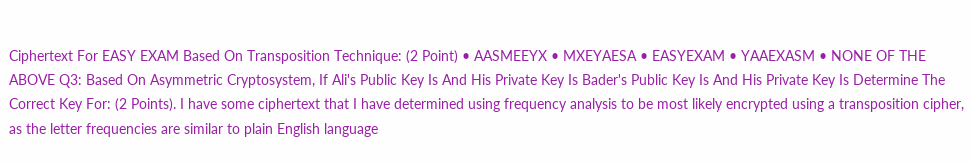Ciphertext For EASY EXAM Based On Transposition Technique: (2 Point) • AASMEEYX • MXEYAESA • EASYEXAM • YAAEXASM • NONE OF THE ABOVE Q3: Based On Asymmetric Cryptosystem, If Ali's Public Key Is And His Private Key Is Bader's Public Key Is And His Private Key Is Determine The Correct Key For: (2 Points). I have some ciphertext that I have determined using frequency analysis to be most likely encrypted using a transposition cipher, as the letter frequencies are similar to plain English language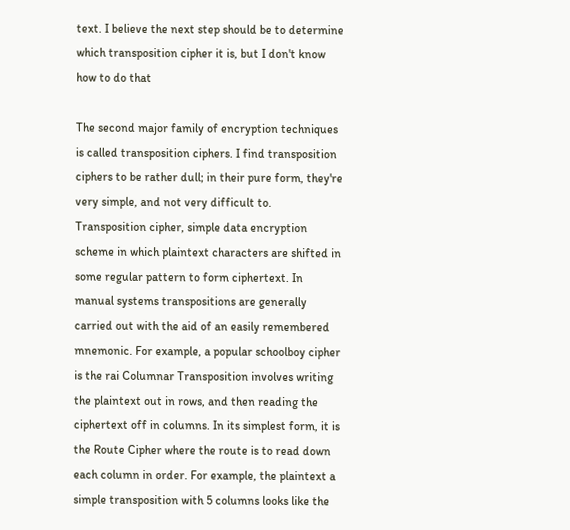text. I believe the next step should be to determine which transposition cipher it is, but I don't know how to do that

The second major family of encryption techniques is called transposition ciphers. I find transposition ciphers to be rather dull; in their pure form, they're very simple, and not very difficult to. Transposition cipher, simple data encryption scheme in which plaintext characters are shifted in some regular pattern to form ciphertext. In manual systems transpositions are generally carried out with the aid of an easily remembered mnemonic. For example, a popular schoolboy cipher is the rai Columnar Transposition involves writing the plaintext out in rows, and then reading the ciphertext off in columns. In its simplest form, it is the Route Cipher where the route is to read down each column in order. For example, the plaintext a simple transposition with 5 columns looks like the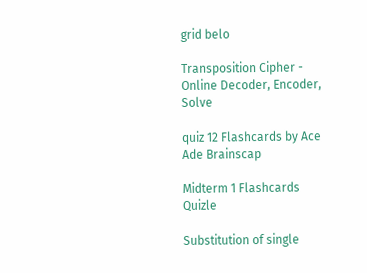grid belo

Transposition Cipher - Online Decoder, Encoder, Solve

quiz 12 Flashcards by Ace Ade Brainscap

Midterm 1 Flashcards Quizle

Substitution of single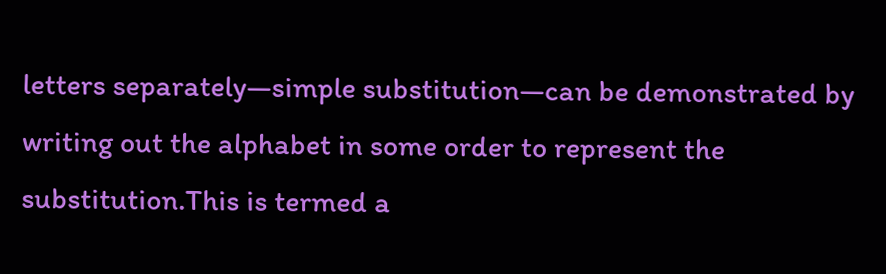letters separately—simple substitution—can be demonstrated by writing out the alphabet in some order to represent the substitution.This is termed a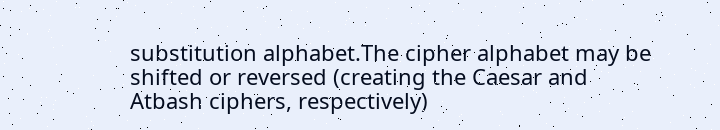substitution alphabet.The cipher alphabet may be shifted or reversed (creating the Caesar and Atbash ciphers, respectively)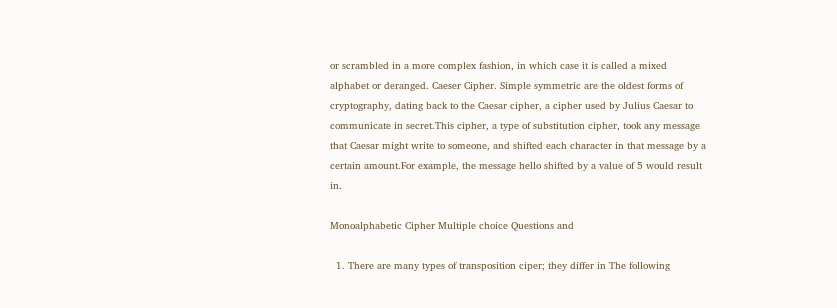or scrambled in a more complex fashion, in which case it is called a mixed alphabet or deranged. Caeser Cipher. Simple symmetric are the oldest forms of cryptography, dating back to the Caesar cipher, a cipher used by Julius Caesar to communicate in secret.This cipher, a type of substitution cipher, took any message that Caesar might write to someone, and shifted each character in that message by a certain amount.For example, the message hello shifted by a value of 5 would result in.

Monoalphabetic Cipher Multiple choice Questions and

  1. There are many types of transposition ciper; they differ in The following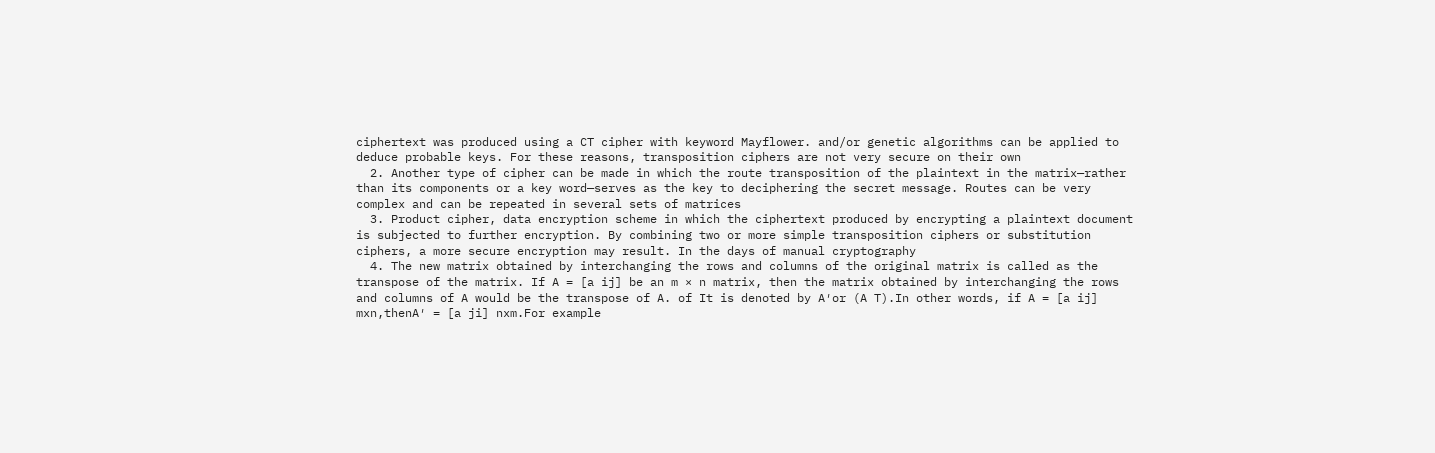ciphertext was produced using a CT cipher with keyword Mayflower. and/or genetic algorithms can be applied to deduce probable keys. For these reasons, transposition ciphers are not very secure on their own
  2. Another type of cipher can be made in which the route transposition of the plaintext in the matrix—rather than its components or a key word—serves as the key to deciphering the secret message. Routes can be very complex and can be repeated in several sets of matrices
  3. Product cipher, data encryption scheme in which the ciphertext produced by encrypting a plaintext document is subjected to further encryption. By combining two or more simple transposition ciphers or substitution ciphers, a more secure encryption may result. In the days of manual cryptography
  4. The new matrix obtained by interchanging the rows and columns of the original matrix is called as the transpose of the matrix. If A = [a ij] be an m × n matrix, then the matrix obtained by interchanging the rows and columns of A would be the transpose of A. of It is denoted by A′or (A T).In other words, if A = [a ij] mxn,thenA′ = [a ji] nxm.For example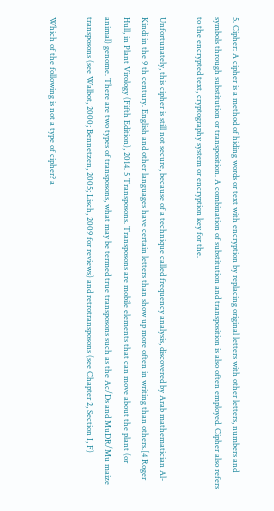5. Cipher: A cipher is a method of hiding words or text with encryption by replacing original letters with other letters, numbers and symbols through substitution or transposition. A combination of substitution and transposition is also often employed. Cipher also refers to the encrypted text, cryptography system or encryption key for the.

Unfortunately, this cipher is still not secure, because of a technique called frequency analysis, discovered by Arab mathematician Al-Kindi in the 9 th century. English and other languages have certain letters than show up more often in writing than others.[4 Roger Hull, in Plant Virology (Fifth Edition), 2014. 5 Transposons. Transposons are mobile elements that can move about the plant (or animal) genome. There are two types of transposons, what may be termed true transposons such as the Ac/Ds and MuDR/Mu maize transposons (see Walbot, 2000; Bennetzen, 2005; Lisch, 2009 for reviews) and retrotransposons (see Chapter 2, Section I, F)

Which of the following is not a type of cipher? a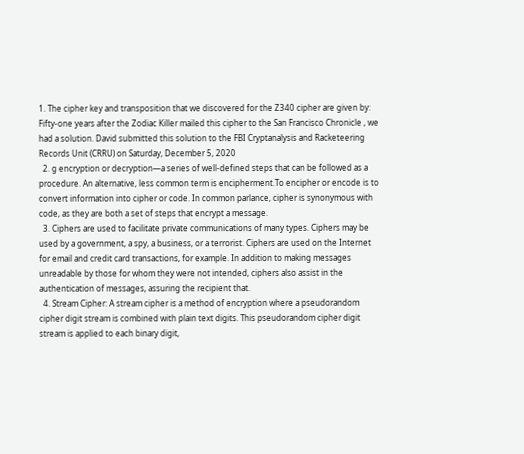1. The cipher key and transposition that we discovered for the Z340 cipher are given by: Fifty-one years after the Zodiac Killer mailed this cipher to the San Francisco Chronicle , we had a solution. David submitted this solution to the FBI Cryptanalysis and Racketeering Records Unit (CRRU) on Saturday, December 5, 2020
  2. g encryption or decryption—a series of well-defined steps that can be followed as a procedure. An alternative, less common term is encipherment.To encipher or encode is to convert information into cipher or code. In common parlance, cipher is synonymous with code, as they are both a set of steps that encrypt a message.
  3. Ciphers are used to facilitate private communications of many types. Ciphers may be used by a government, a spy, a business, or a terrorist. Ciphers are used on the Internet for email and credit card transactions, for example. In addition to making messages unreadable by those for whom they were not intended, ciphers also assist in the authentication of messages, assuring the recipient that.
  4. Stream Cipher: A stream cipher is a method of encryption where a pseudorandom cipher digit stream is combined with plain text digits. This pseudorandom cipher digit stream is applied to each binary digit,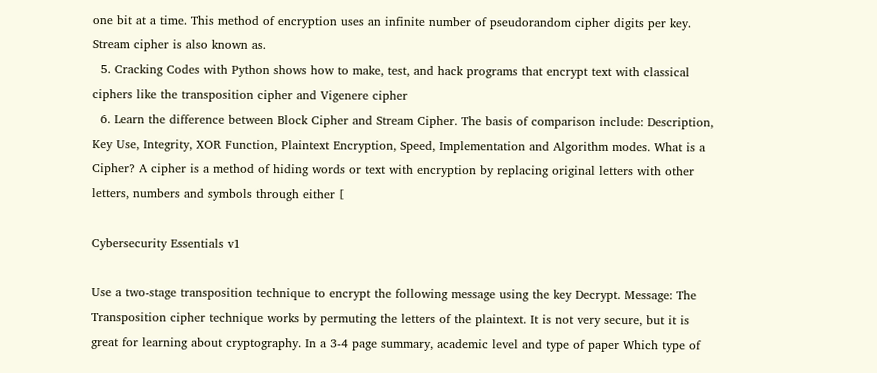one bit at a time. This method of encryption uses an infinite number of pseudorandom cipher digits per key. Stream cipher is also known as.
  5. Cracking Codes with Python shows how to make, test, and hack programs that encrypt text with classical ciphers like the transposition cipher and Vigenere cipher
  6. Learn the difference between Block Cipher and Stream Cipher. The basis of comparison include: Description, Key Use, Integrity, XOR Function, Plaintext Encryption, Speed, Implementation and Algorithm modes. What is a Cipher? A cipher is a method of hiding words or text with encryption by replacing original letters with other letters, numbers and symbols through either [

Cybersecurity Essentials v1

Use a two-stage transposition technique to encrypt the following message using the key Decrypt. Message: The Transposition cipher technique works by permuting the letters of the plaintext. It is not very secure, but it is great for learning about cryptography. In a 3-4 page summary, academic level and type of paper Which type of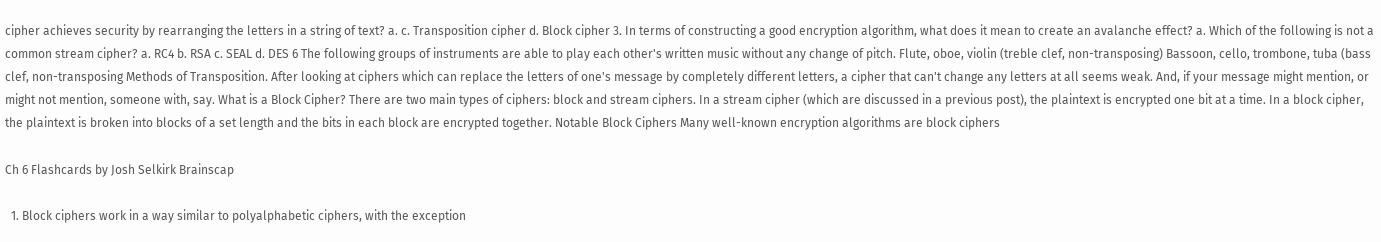cipher achieves security by rearranging the letters in a string of text? a. c. Transposition cipher d. Block cipher 3. In terms of constructing a good encryption algorithm, what does it mean to create an avalanche effect? a. Which of the following is not a common stream cipher? a. RC4 b. RSA c. SEAL d. DES 6 The following groups of instruments are able to play each other's written music without any change of pitch. Flute, oboe, violin (treble clef, non-transposing) Bassoon, cello, trombone, tuba (bass clef, non-transposing Methods of Transposition. After looking at ciphers which can replace the letters of one's message by completely different letters, a cipher that can't change any letters at all seems weak. And, if your message might mention, or might not mention, someone with, say. What is a Block Cipher? There are two main types of ciphers: block and stream ciphers. In a stream cipher (which are discussed in a previous post), the plaintext is encrypted one bit at a time. In a block cipher, the plaintext is broken into blocks of a set length and the bits in each block are encrypted together. Notable Block Ciphers Many well-known encryption algorithms are block ciphers

Ch 6 Flashcards by Josh Selkirk Brainscap

  1. Block ciphers work in a way similar to polyalphabetic ciphers, with the exception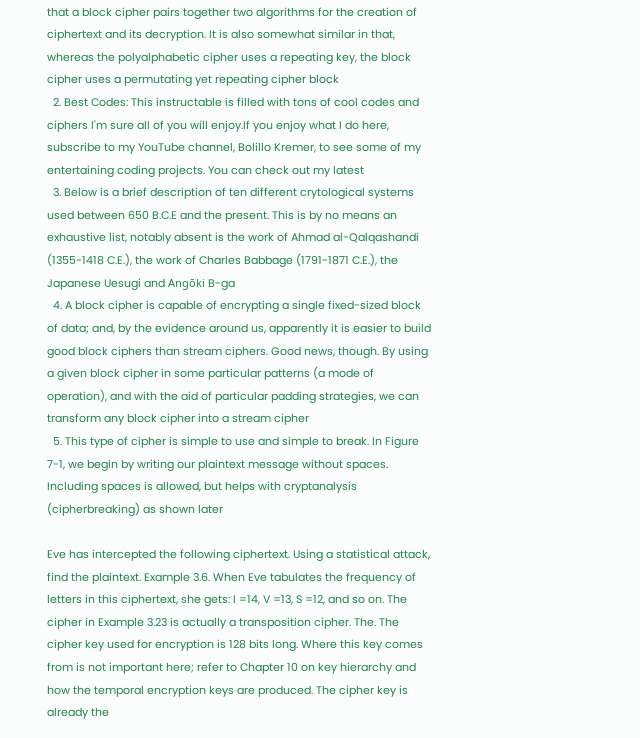that a block cipher pairs together two algorithms for the creation of ciphertext and its decryption. It is also somewhat similar in that, whereas the polyalphabetic cipher uses a repeating key, the block cipher uses a permutating yet repeating cipher block
  2. Best Codes: This instructable is filled with tons of cool codes and ciphers I'm sure all of you will enjoy.If you enjoy what I do here, subscribe to my YouTube channel, Bolillo Kremer, to see some of my entertaining coding projects. You can check out my latest
  3. Below is a brief description of ten different crytological systems used between 650 B.C.E and the present. This is by no means an exhaustive list, notably absent is the work of Ahmad al-Qalqashandi (1355-1418 C.E.), the work of Charles Babbage (1791-1871 C.E.), the Japanese Uesugi and Angōki B-ga
  4. A block cipher is capable of encrypting a single fixed-sized block of data; and, by the evidence around us, apparently it is easier to build good block ciphers than stream ciphers. Good news, though. By using a given block cipher in some particular patterns (a mode of operation), and with the aid of particular padding strategies, we can transform any block cipher into a stream cipher
  5. This type of cipher is simple to use and simple to break. In Figure 7-1, we begin by writing our plaintext message without spaces. Including spaces is allowed, but helps with cryptanalysis (cipherbreaking) as shown later

Eve has intercepted the following ciphertext. Using a statistical attack, find the plaintext. Example 3.6. When Eve tabulates the frequency of letters in this ciphertext, she gets: I =14, V =13, S =12, and so on. The cipher in Example 3.23 is actually a transposition cipher. The. The cipher key used for encryption is 128 bits long. Where this key comes from is not important here; refer to Chapter 10 on key hierarchy and how the temporal encryption keys are produced. The cipher key is already the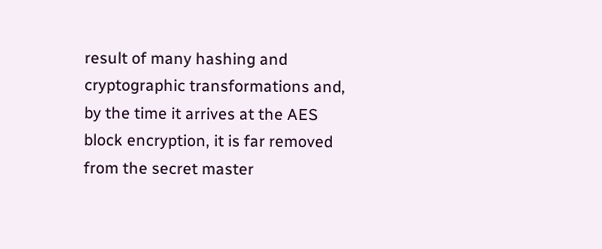result of many hashing and cryptographic transformations and, by the time it arrives at the AES block encryption, it is far removed from the secret master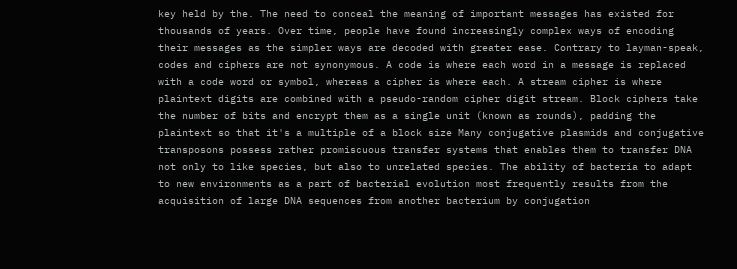key held by the. The need to conceal the meaning of important messages has existed for thousands of years. Over time, people have found increasingly complex ways of encoding their messages as the simpler ways are decoded with greater ease. Contrary to layman-speak, codes and ciphers are not synonymous. A code is where each word in a message is replaced with a code word or symbol, whereas a cipher is where each. A stream cipher is where plaintext digits are combined with a pseudo-random cipher digit stream. Block ciphers take the number of bits and encrypt them as a single unit (known as rounds), padding the plaintext so that it's a multiple of a block size Many conjugative plasmids and conjugative transposons possess rather promiscuous transfer systems that enables them to transfer DNA not only to like species, but also to unrelated species. The ability of bacteria to adapt to new environments as a part of bacterial evolution most frequently results from the acquisition of large DNA sequences from another bacterium by conjugation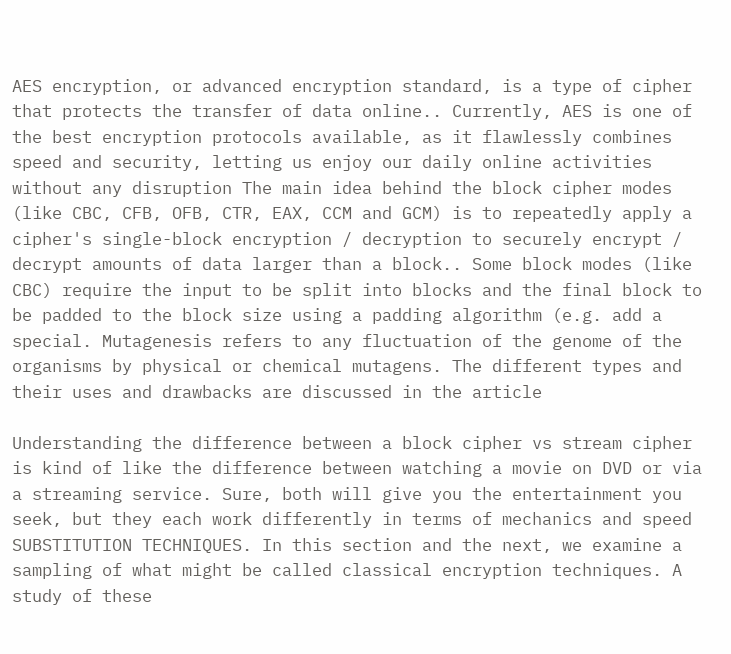AES encryption, or advanced encryption standard, is a type of cipher that protects the transfer of data online.. Currently, AES is one of the best encryption protocols available, as it flawlessly combines speed and security, letting us enjoy our daily online activities without any disruption The main idea behind the block cipher modes (like CBC, CFB, OFB, CTR, EAX, CCM and GCM) is to repeatedly apply a cipher's single-block encryption / decryption to securely encrypt / decrypt amounts of data larger than a block.. Some block modes (like CBC) require the input to be split into blocks and the final block to be padded to the block size using a padding algorithm (e.g. add a special. Mutagenesis refers to any fluctuation of the genome of the organisms by physical or chemical mutagens. The different types and their uses and drawbacks are discussed in the article

Understanding the difference between a block cipher vs stream cipher is kind of like the difference between watching a movie on DVD or via a streaming service. Sure, both will give you the entertainment you seek, but they each work differently in terms of mechanics and speed SUBSTITUTION TECHNIQUES. In this section and the next, we examine a sampling of what might be called classical encryption techniques. A study of these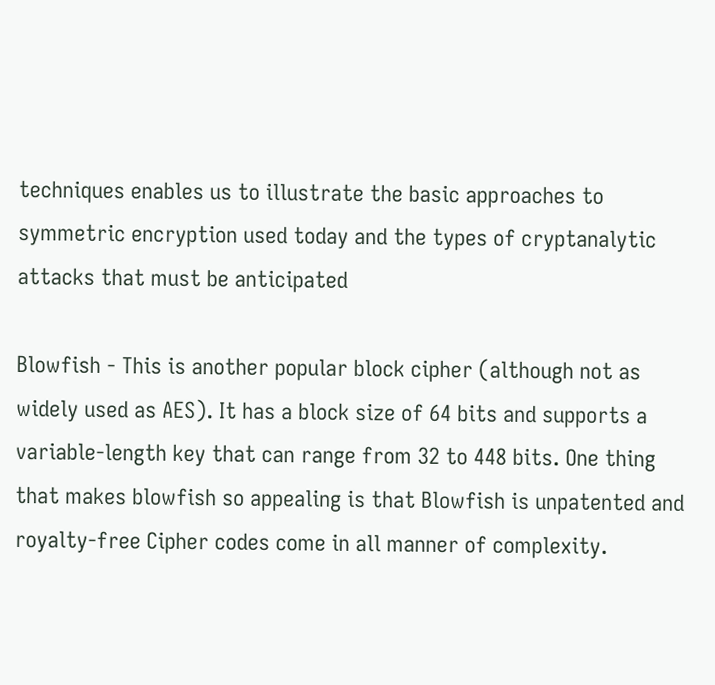techniques enables us to illustrate the basic approaches to symmetric encryption used today and the types of cryptanalytic attacks that must be anticipated

Blowfish - This is another popular block cipher (although not as widely used as AES). It has a block size of 64 bits and supports a variable-length key that can range from 32 to 448 bits. One thing that makes blowfish so appealing is that Blowfish is unpatented and royalty-free Cipher codes come in all manner of complexity.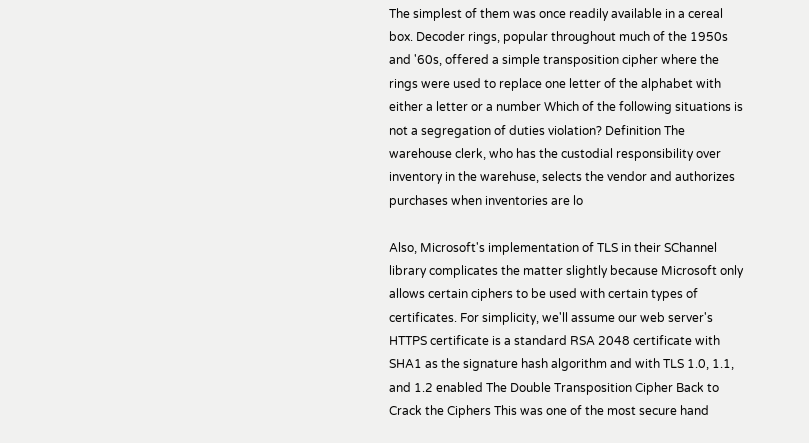The simplest of them was once readily available in a cereal box. Decoder rings, popular throughout much of the 1950s and '60s, offered a simple transposition cipher where the rings were used to replace one letter of the alphabet with either a letter or a number Which of the following situations is not a segregation of duties violation? Definition The warehouse clerk, who has the custodial responsibility over inventory in the warehuse, selects the vendor and authorizes purchases when inventories are lo

Also, Microsoft's implementation of TLS in their SChannel library complicates the matter slightly because Microsoft only allows certain ciphers to be used with certain types of certificates. For simplicity, we'll assume our web server's HTTPS certificate is a standard RSA 2048 certificate with SHA1 as the signature hash algorithm and with TLS 1.0, 1.1, and 1.2 enabled The Double Transposition Cipher Back to Crack the Ciphers This was one of the most secure hand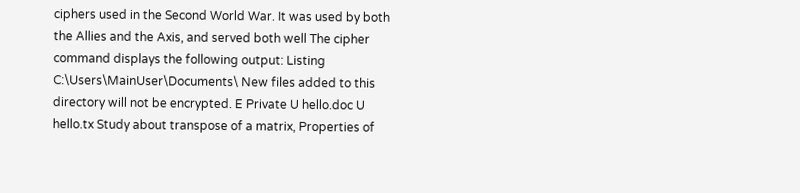ciphers used in the Second World War. It was used by both the Allies and the Axis, and served both well The cipher command displays the following output: Listing C:\Users\MainUser\Documents\ New files added to this directory will not be encrypted. E Private U hello.doc U hello.tx Study about transpose of a matrix, Properties of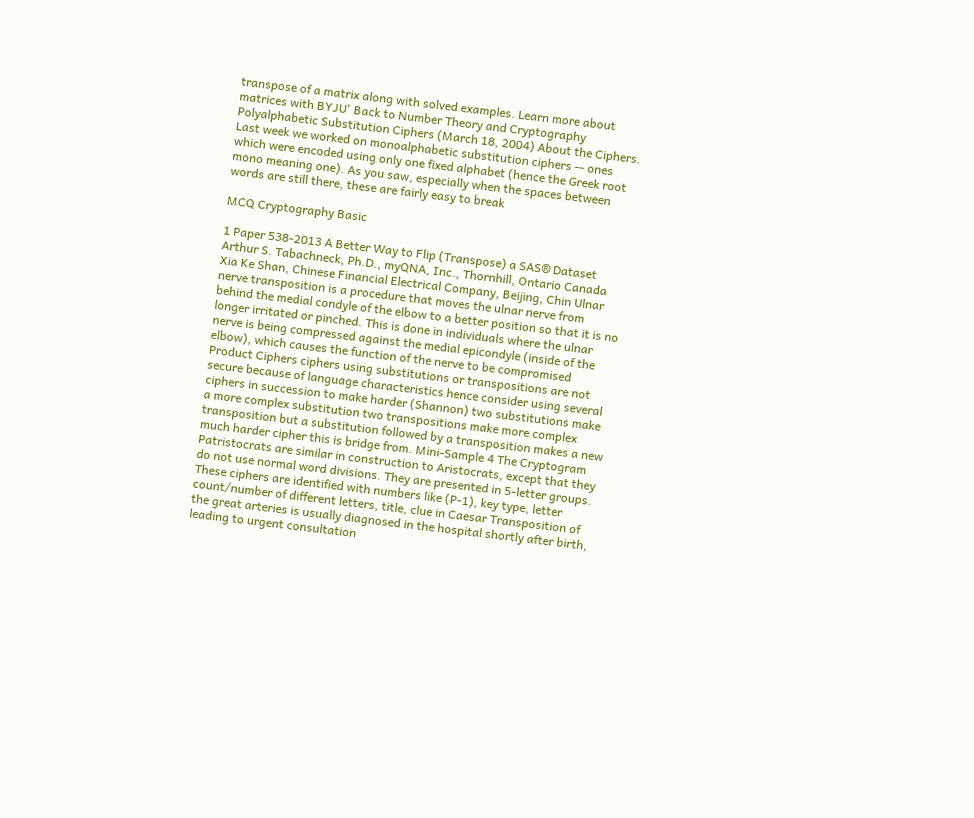transpose of a matrix along with solved examples. Learn more about matrices with BYJU' Back to Number Theory and Cryptography Polyalphabetic Substitution Ciphers (March 18, 2004) About the Ciphers. Last week we worked on monoalphabetic substitution ciphers -- ones which were encoded using only one fixed alphabet (hence the Greek root mono meaning one). As you saw, especially when the spaces between words are still there, these are fairly easy to break

MCQ Cryptography Basic

1 Paper 538-2013 A Better Way to Flip (Transpose) a SAS® Dataset Arthur S. Tabachneck, Ph.D., myQNA, Inc., Thornhill, Ontario Canada Xia Ke Shan, Chinese Financial Electrical Company, Beijing, Chin Ulnar nerve transposition is a procedure that moves the ulnar nerve from behind the medial condyle of the elbow to a better position so that it is no longer irritated or pinched. This is done in individuals where the ulnar nerve is being compressed against the medial epicondyle (inside of the elbow), which causes the function of the nerve to be compromised Product Ciphers ciphers using substitutions or transpositions are not secure because of language characteristics hence consider using several ciphers in succession to make harder (Shannon) two substitutions make a more complex substitution two transpositions make more complex transposition but a substitution followed by a transposition makes a new much harder cipher this is bridge from. Mini-Sample 4 The Cryptogram Patristocrats are similar in construction to Aristocrats, except that they do not use normal word divisions. They are presented in 5-letter groups. These ciphers are identified with numbers like (P-1), key type, letter count/number of different letters, title, clue in Caesar Transposition of the great arteries is usually diagnosed in the hospital shortly after birth, leading to urgent consultation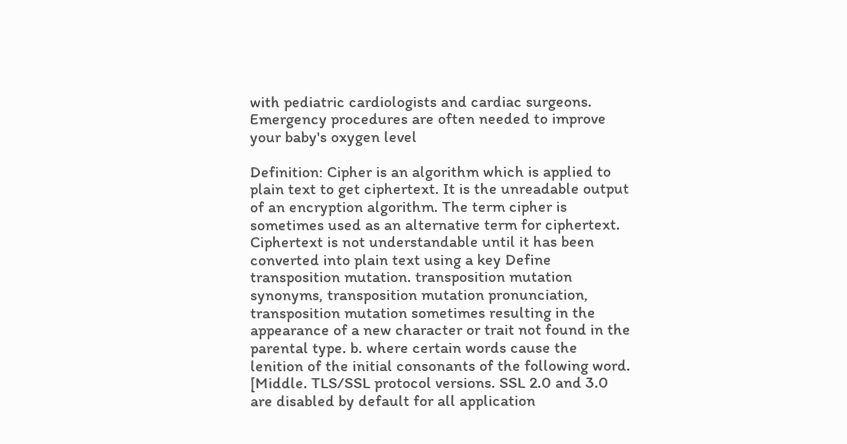with pediatric cardiologists and cardiac surgeons. Emergency procedures are often needed to improve your baby's oxygen level

Definition: Cipher is an algorithm which is applied to plain text to get ciphertext. It is the unreadable output of an encryption algorithm. The term cipher is sometimes used as an alternative term for ciphertext. Ciphertext is not understandable until it has been converted into plain text using a key Define transposition mutation. transposition mutation synonyms, transposition mutation pronunciation, transposition mutation sometimes resulting in the appearance of a new character or trait not found in the parental type. b. where certain words cause the lenition of the initial consonants of the following word. [Middle. TLS/SSL protocol versions. SSL 2.0 and 3.0 are disabled by default for all application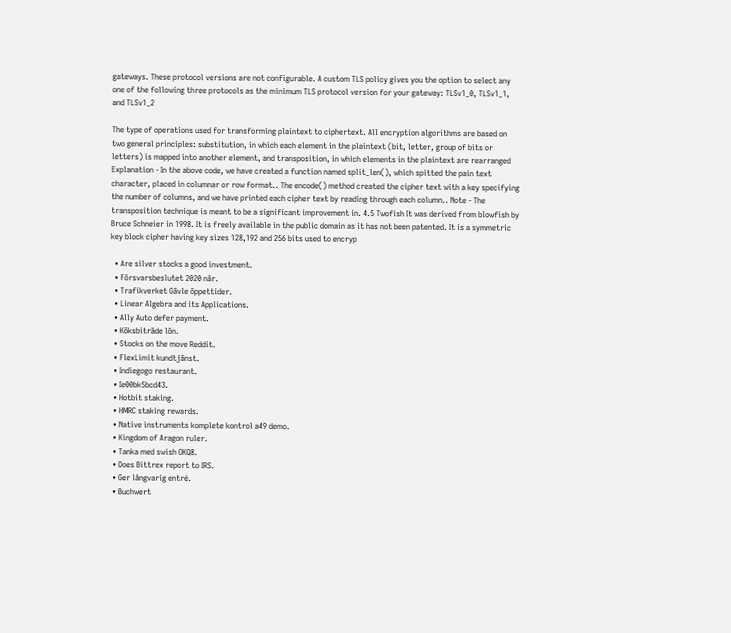gateways. These protocol versions are not configurable. A custom TLS policy gives you the option to select any one of the following three protocols as the minimum TLS protocol version for your gateway: TLSv1_0, TLSv1_1, and TLSv1_2

The type of operations used for transforming plaintext to ciphertext. All encryption algorithms are based on two general principles: substitution, in which each element in the plaintext (bit, letter, group of bits or letters) is mapped into another element, and transposition, in which elements in the plaintext are rearranged Explanation - In the above code, we have created a function named split_len(), which spitted the pain text character, placed in columnar or row format.. The encode() method created the cipher text with a key specifying the number of columns, and we have printed each cipher text by reading through each column.. Note - The transposition technique is meant to be a significant improvement in. 4.5 Twofish It was derived from blowfish by Bruce Schneier in 1998. It is freely available in the public domain as it has not been patented. It is a symmetric key block cipher having key sizes 128,192 and 256 bits used to encryp

  • Are silver stocks a good investment.
  • Försvarsbeslutet 2020 när.
  • Trafikverket Gävle öppettider.
  • Linear Algebra and its Applications.
  • Ally Auto defer payment.
  • Köksbiträde lön.
  • Stocks on the move Reddit.
  • FlexLimit kundtjänst.
  • Indiegogo restaurant.
  • Ie00bk5bcd43.
  • Hotbit staking.
  • HMRC staking rewards.
  • Native instruments komplete kontrol a49 demo.
  • Kingdom of Aragon ruler.
  • Tanka med swish OKQ8.
  • Does Bittrex report to IRS.
  • Ger långvarig entré.
  • Buchwert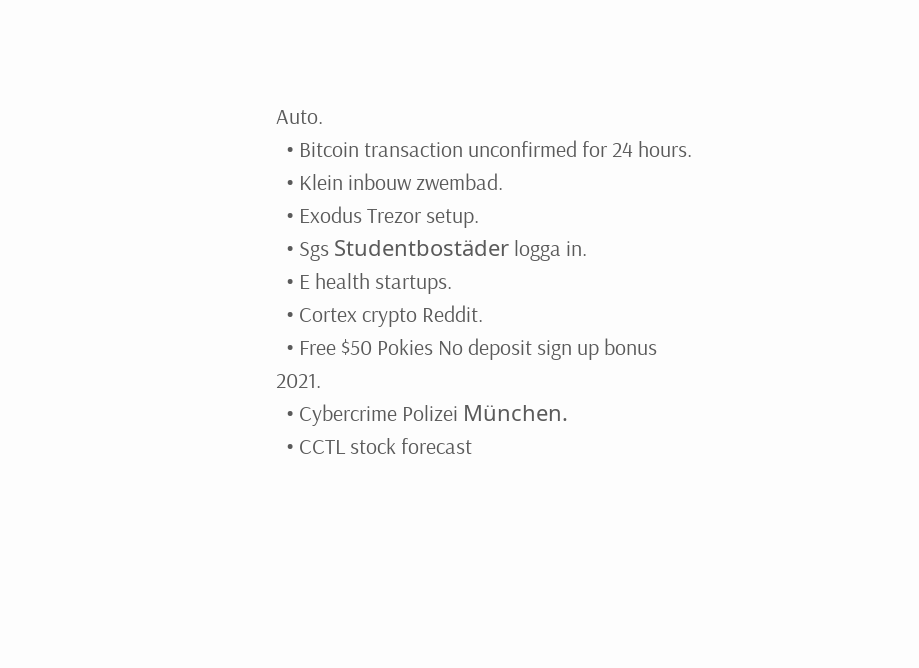Auto.
  • Bitcoin transaction unconfirmed for 24 hours.
  • Klein inbouw zwembad.
  • Exodus Trezor setup.
  • Sgs Studentbostäder logga in.
  • E health startups.
  • Cortex crypto Reddit.
  • Free $50 Pokies No deposit sign up bonus 2021.
  • Cybercrime Polizei München.
  • CCTL stock forecast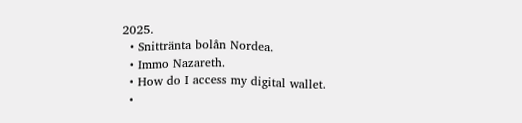2025.
  • Snittränta bolån Nordea.
  • Immo Nazareth.
  • How do I access my digital wallet.
  •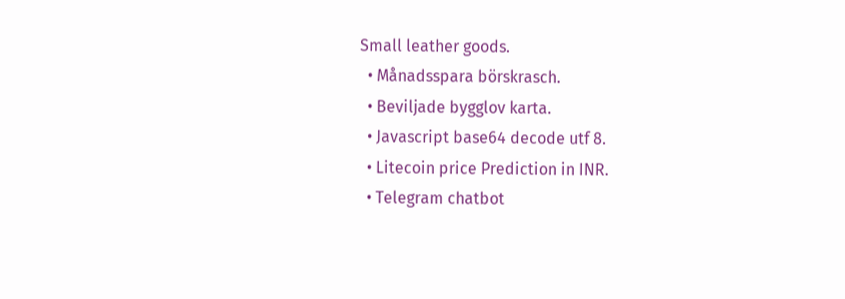Small leather goods.
  • Månadsspara börskrasch.
  • Beviljade bygglov karta.
  • Javascript base64 decode utf 8.
  • Litecoin price Prediction in INR.
  • Telegram chatbot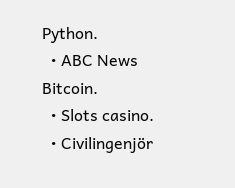Python.
  • ABC News Bitcoin.
  • Slots casino.
  • Civilingenjör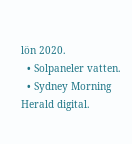lön 2020.
  • Solpaneler vatten.
  • Sydney Morning Herald digital.